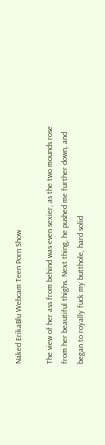Naked ErikaBlu Webcam Teen Porn Show

The view of her ass from behind was even sexier, as the two mounds rose from her beautiful thighs. Next thing, he pushed me further down, and began to royally fuck my butthole, hard solid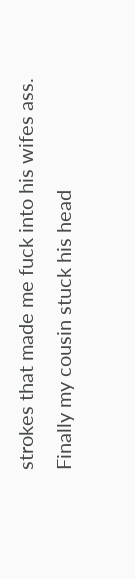strokes that made me fuck into his wifes ass. Finally my cousin stuck his head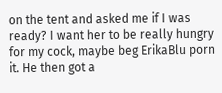on the tent and asked me if I was ready? I want her to be really hungry for my cock, maybe beg ErikaBlu porn it. He then got a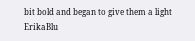bit bold and began to give them a light ErikaBlu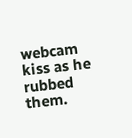webcam kiss as he rubbed them.